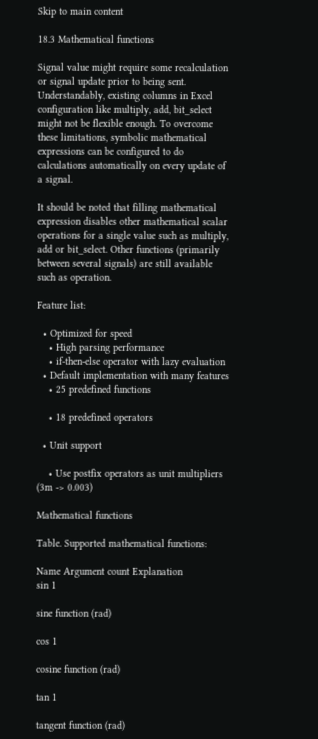Skip to main content

18.3 Mathematical functions

Signal value might require some recalculation or signal update prior to being sent. Understandably, existing columns in Excel configuration like multiply, add, bit_select might not be flexible enough. To overcome these limitations, symbolic mathematical expressions can be configured to do calculations automatically on every update of a signal.

It should be noted that filling mathematical expression disables other mathematical scalar operations for a single value such as multiply, add or bit_select. Other functions (primarily between several signals) are still available such as operation.

Feature list:

  • Optimized for speed
    • High parsing performance
    • if-then-else operator with lazy evaluation
  • Default implementation with many features
    • 25 predefined functions

    • 18 predefined operators

  • Unit support

    • Use postfix operators as unit multipliers (3m -> 0.003)

Mathematical functions

Table. Supported mathematical functions:

Name Argument count Explanation
sin 1

sine function (rad)

cos 1

cosine function (rad)

tan 1

tangent function (rad)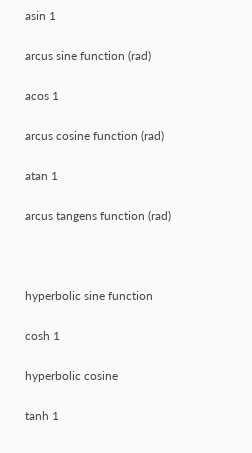asin 1

arcus sine function (rad)

acos 1

arcus cosine function (rad)

atan 1

arcus tangens function (rad)



hyperbolic sine function

cosh 1

hyperbolic cosine

tanh 1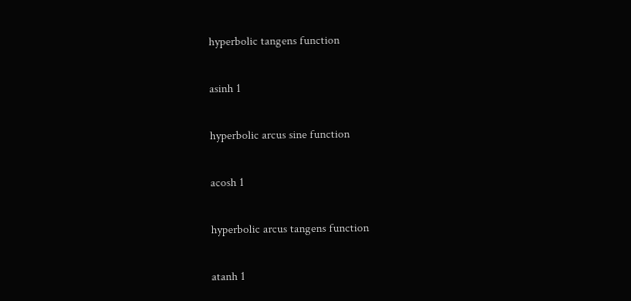hyperbolic tangens function

asinh 1

hyperbolic arcus sine function

acosh 1

hyperbolic arcus tangens function

atanh 1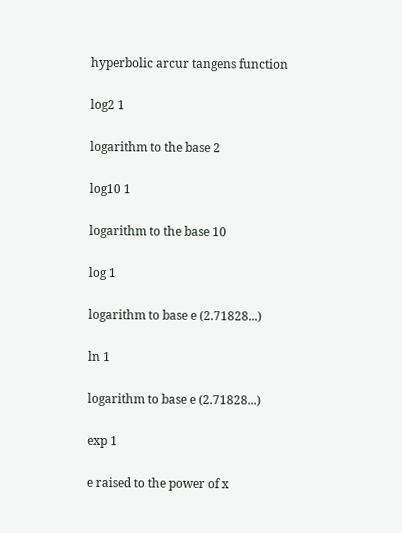hyperbolic arcur tangens function

log2 1

logarithm to the base 2

log10 1

logarithm to the base 10

log 1

logarithm to base e (2.71828...)

ln 1

logarithm to base e (2.71828...)

exp 1

e raised to the power of x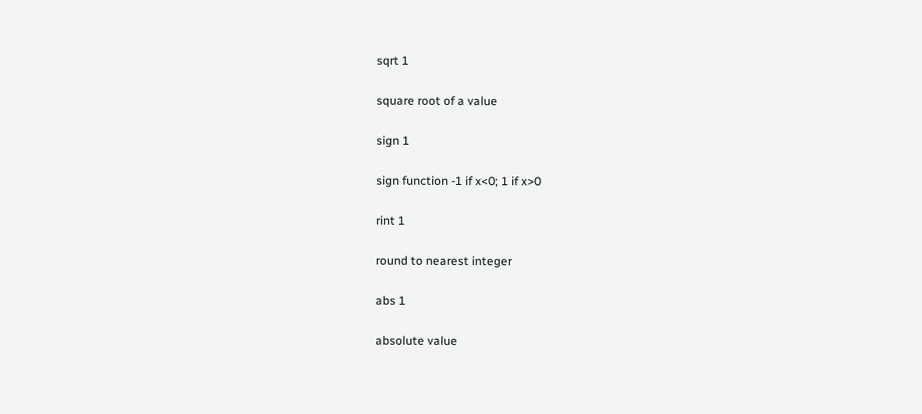sqrt 1

square root of a value

sign 1

sign function -1 if x<0; 1 if x>0

rint 1

round to nearest integer

abs 1

absolute value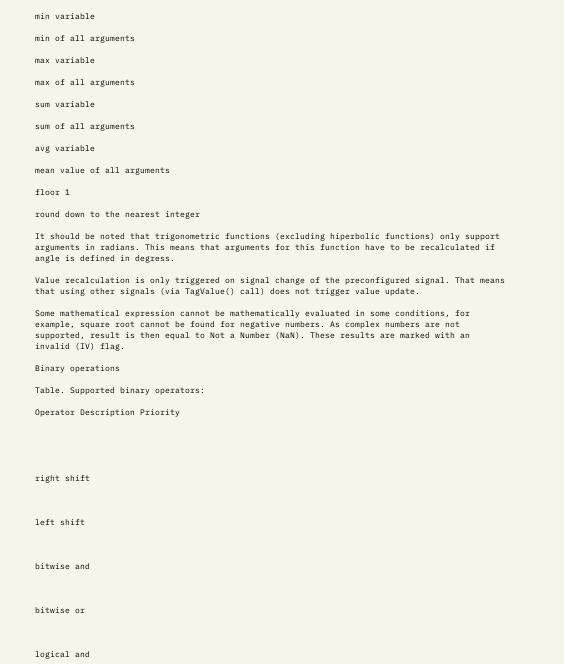min variable

min of all arguments

max variable

max of all arguments

sum variable

sum of all arguments

avg variable

mean value of all arguments

floor 1

round down to the nearest integer

It should be noted that trigonometric functions (excluding hiperbolic functions) only support arguments in radians. This means that arguments for this function have to be recalculated if angle is defined in degress.

Value recalculation is only triggered on signal change of the preconfigured signal. That means that using other signals (via TagValue() call) does not trigger value update.

Some mathematical expression cannot be mathematically evaluated in some conditions, for example, square root cannot be found for negative numbers. As complex numbers are not supported, result is then equal to Not a Number (NaN). These results are marked with an invalid (IV) flag.

Binary operations

Table. Supported binary operators:

Operator Description Priority





right shift



left shift



bitwise and



bitwise or



logical and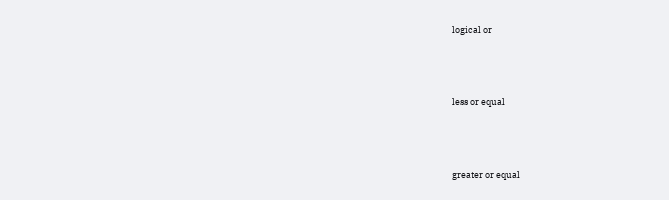logical or



less or equal



greater or equal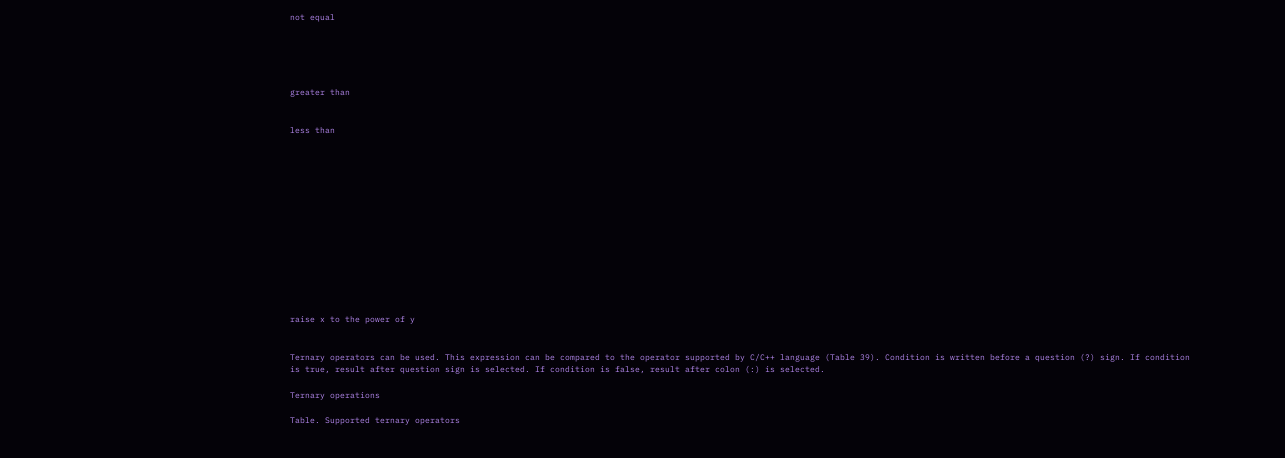not equal





greater than


less than














raise x to the power of y


Ternary operators can be used. This expression can be compared to the operator supported by C/C++ language (Table 39). Condition is written before a question (?) sign. If condition is true, result after question sign is selected. If condition is false, result after colon (:) is selected.

Ternary operations

Table. Supported ternary operators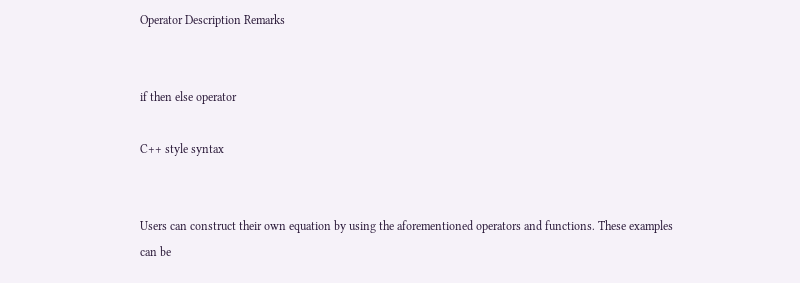Operator Description Remarks


if then else operator

C++ style syntax


Users can construct their own equation by using the aforementioned operators and functions. These examples can be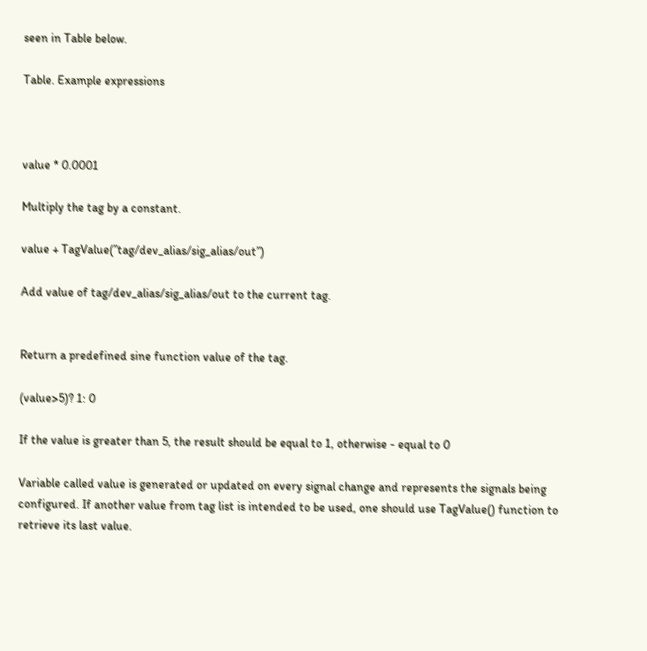seen in Table below.

Table. Example expressions



value * 0.0001

Multiply the tag by a constant.

value + TagValue(”tag/dev_alias/sig_alias/out”)

Add value of tag/dev_alias/sig_alias/out to the current tag.


Return a predefined sine function value of the tag.

(value>5)? 1: 0

If the value is greater than 5, the result should be equal to 1, otherwise - equal to 0

Variable called value is generated or updated on every signal change and represents the signals being configured. If another value from tag list is intended to be used, one should use TagValue() function to retrieve its last value.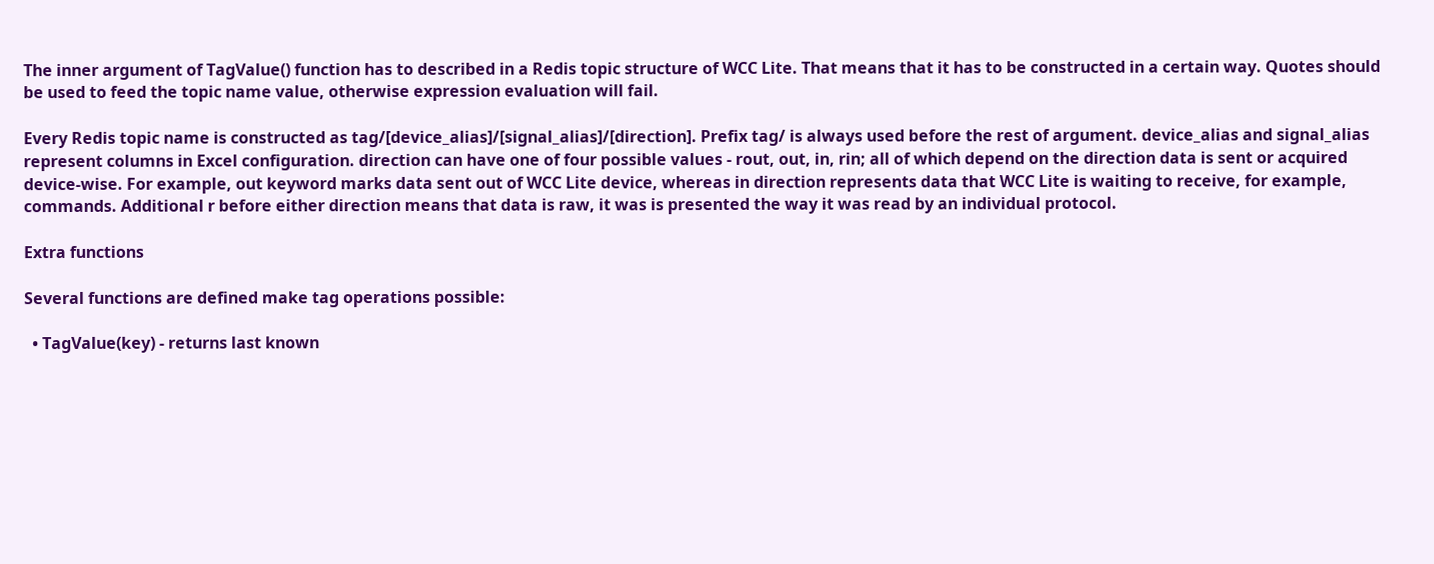The inner argument of TagValue() function has to described in a Redis topic structure of WCC Lite. That means that it has to be constructed in a certain way. Quotes should be used to feed the topic name value, otherwise expression evaluation will fail.

Every Redis topic name is constructed as tag/[device_alias]/[signal_alias]/[direction]. Prefix tag/ is always used before the rest of argument. device_alias and signal_alias represent columns in Excel configuration. direction can have one of four possible values - rout, out, in, rin; all of which depend on the direction data is sent or acquired device-wise. For example, out keyword marks data sent out of WCC Lite device, whereas in direction represents data that WCC Lite is waiting to receive, for example, commands. Additional r before either direction means that data is raw, it was is presented the way it was read by an individual protocol.

Extra functions

Several functions are defined make tag operations possible:

  • TagValue(key) - returns last known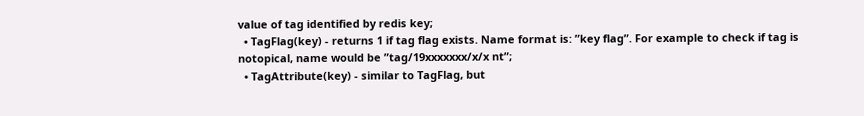value of tag identified by redis key;
  • TagFlag(key) - returns 1 if tag flag exists. Name format is: ”key flag”. For example to check if tag is notopical, name would be ”tag/19xxxxxxx/x/x nt”;
  • TagAttribute(key) - similar to TagFlag, but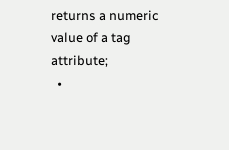returns a numeric value of a tag attribute;
  •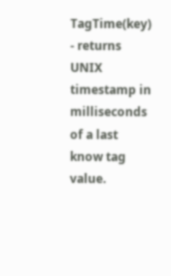TagTime(key) - returns UNIX timestamp in milliseconds of a last know tag value.